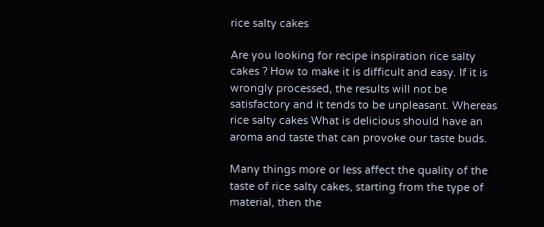rice salty cakes

Are you looking for recipe inspiration rice salty cakes ? How to make it is difficult and easy. If it is wrongly processed, the results will not be satisfactory and it tends to be unpleasant. Whereas rice salty cakes What is delicious should have an aroma and taste that can provoke our taste buds.

Many things more or less affect the quality of the taste of rice salty cakes, starting from the type of material, then the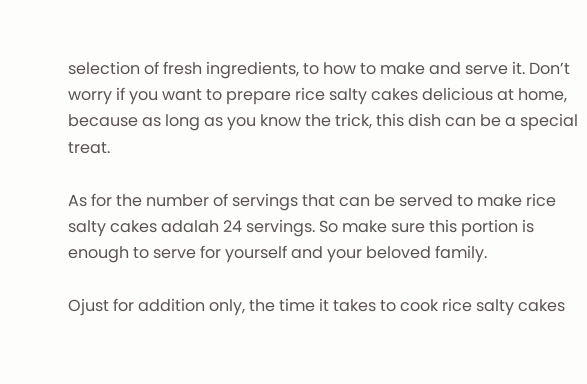selection of fresh ingredients, to how to make and serve it. Don’t worry if you want to prepare rice salty cakes delicious at home, because as long as you know the trick, this dish can be a special treat.

As for the number of servings that can be served to make rice salty cakes adalah 24 servings. So make sure this portion is enough to serve for yourself and your beloved family.

Ojust for addition only, the time it takes to cook rice salty cakes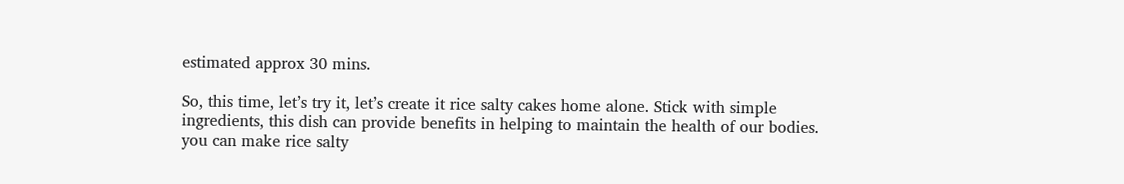estimated approx 30 mins.

So, this time, let’s try it, let’s create it rice salty cakes home alone. Stick with simple ingredients, this dish can provide benefits in helping to maintain the health of our bodies. you can make rice salty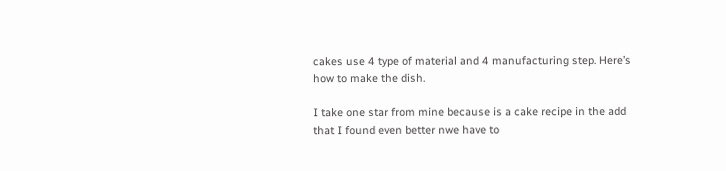cakes use 4 type of material and 4 manufacturing step. Here’s how to make the dish.

I take one star from mine because is a cake recipe in the add that I found even better nwe have to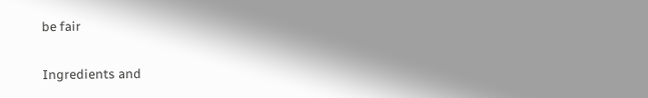be fair

Ingredients and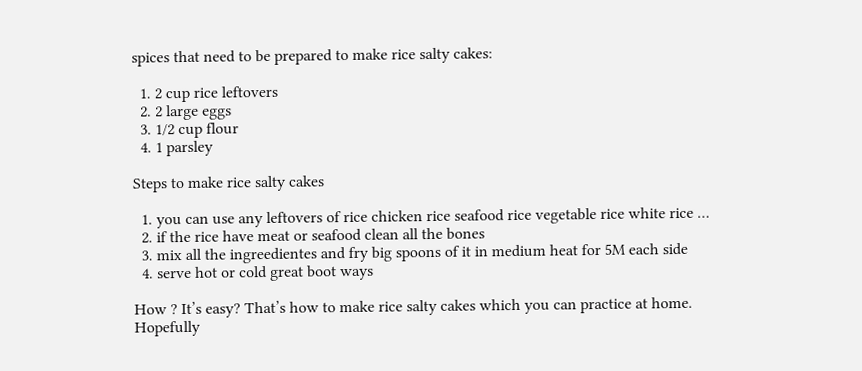spices that need to be prepared to make rice salty cakes:

  1. 2 cup rice leftovers
  2. 2 large eggs
  3. 1/2 cup flour
  4. 1 parsley

Steps to make rice salty cakes

  1. you can use any leftovers of rice chicken rice seafood rice vegetable rice white rice …
  2. if the rice have meat or seafood clean all the bones
  3. mix all the ingreedientes and fry big spoons of it in medium heat for 5M each side
  4. serve hot or cold great boot ways

How ? It’s easy? That’s how to make rice salty cakes which you can practice at home. Hopefully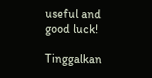useful and good luck!

Tinggalkan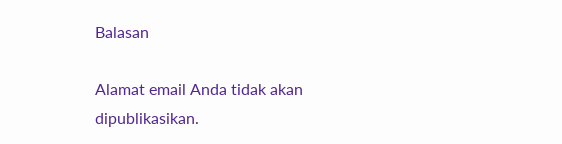Balasan

Alamat email Anda tidak akan dipublikasikan.